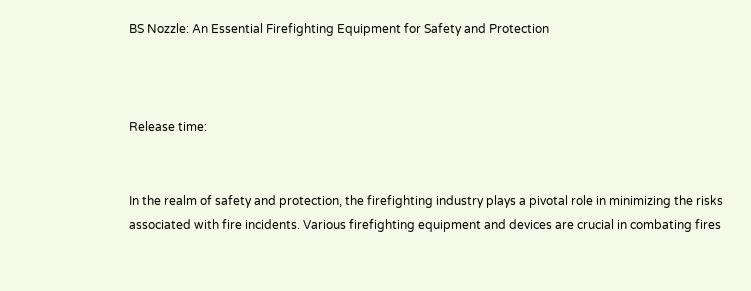BS Nozzle: An Essential Firefighting Equipment for Safety and Protection



Release time:


In the realm of safety and protection, the firefighting industry plays a pivotal role in minimizing the risks associated with fire incidents. Various firefighting equipment and devices are crucial in combating fires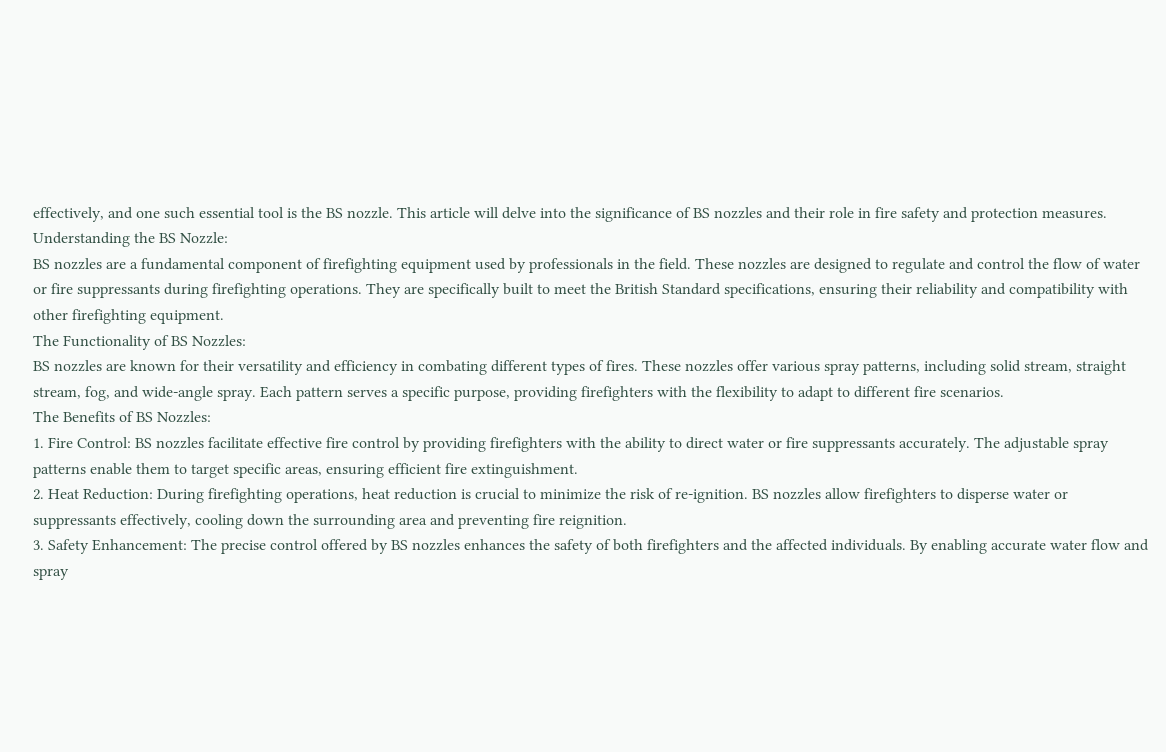effectively, and one such essential tool is the BS nozzle. This article will delve into the significance of BS nozzles and their role in fire safety and protection measures.
Understanding the BS Nozzle:
BS nozzles are a fundamental component of firefighting equipment used by professionals in the field. These nozzles are designed to regulate and control the flow of water or fire suppressants during firefighting operations. They are specifically built to meet the British Standard specifications, ensuring their reliability and compatibility with other firefighting equipment.
The Functionality of BS Nozzles:
BS nozzles are known for their versatility and efficiency in combating different types of fires. These nozzles offer various spray patterns, including solid stream, straight stream, fog, and wide-angle spray. Each pattern serves a specific purpose, providing firefighters with the flexibility to adapt to different fire scenarios.
The Benefits of BS Nozzles:
1. Fire Control: BS nozzles facilitate effective fire control by providing firefighters with the ability to direct water or fire suppressants accurately. The adjustable spray patterns enable them to target specific areas, ensuring efficient fire extinguishment.
2. Heat Reduction: During firefighting operations, heat reduction is crucial to minimize the risk of re-ignition. BS nozzles allow firefighters to disperse water or suppressants effectively, cooling down the surrounding area and preventing fire reignition.
3. Safety Enhancement: The precise control offered by BS nozzles enhances the safety of both firefighters and the affected individuals. By enabling accurate water flow and spray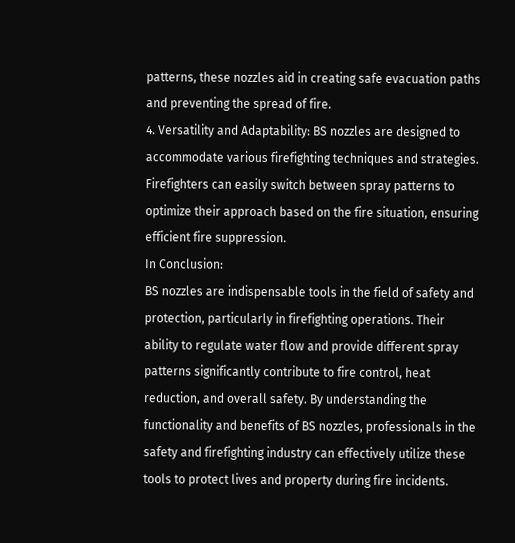patterns, these nozzles aid in creating safe evacuation paths and preventing the spread of fire.
4. Versatility and Adaptability: BS nozzles are designed to accommodate various firefighting techniques and strategies. Firefighters can easily switch between spray patterns to optimize their approach based on the fire situation, ensuring efficient fire suppression.
In Conclusion:
BS nozzles are indispensable tools in the field of safety and protection, particularly in firefighting operations. Their ability to regulate water flow and provide different spray patterns significantly contribute to fire control, heat reduction, and overall safety. By understanding the functionality and benefits of BS nozzles, professionals in the safety and firefighting industry can effectively utilize these tools to protect lives and property during fire incidents.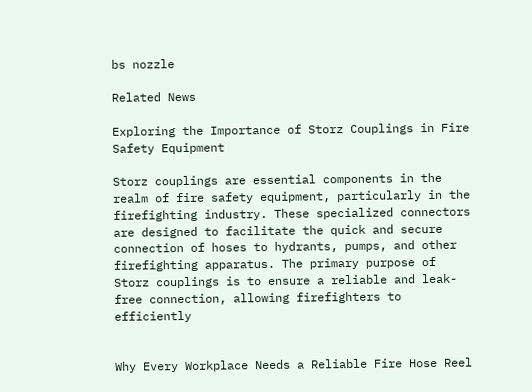bs nozzle

Related News

Exploring the Importance of Storz Couplings in Fire Safety Equipment

Storz couplings are essential components in the realm of fire safety equipment, particularly in the firefighting industry. These specialized connectors are designed to facilitate the quick and secure connection of hoses to hydrants, pumps, and other firefighting apparatus. The primary purpose of Storz couplings is to ensure a reliable and leak-free connection, allowing firefighters to efficiently


Why Every Workplace Needs a Reliable Fire Hose Reel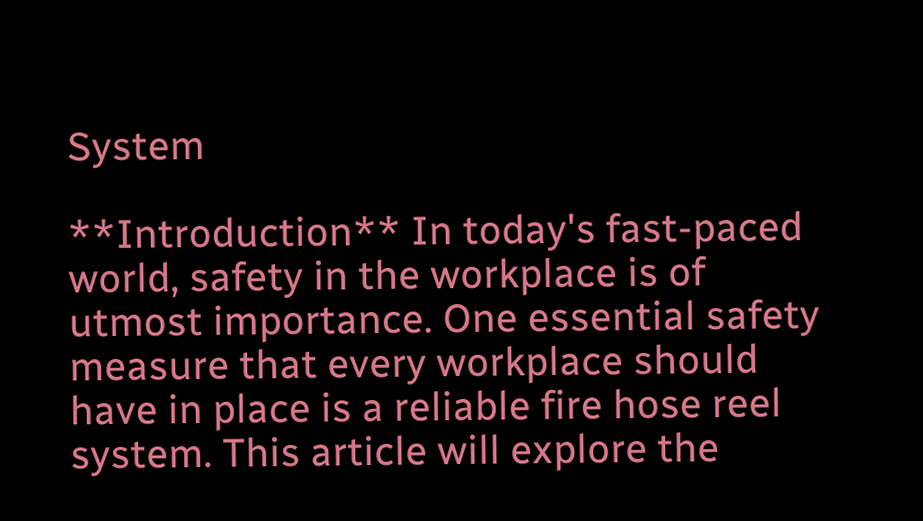System

**Introduction** In today's fast-paced world, safety in the workplace is of utmost importance. One essential safety measure that every workplace should have in place is a reliable fire hose reel system. This article will explore the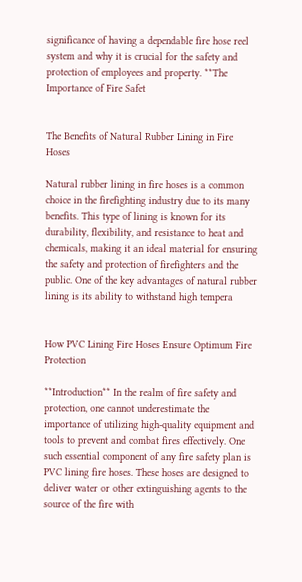significance of having a dependable fire hose reel system and why it is crucial for the safety and protection of employees and property. **The Importance of Fire Safet


The Benefits of Natural Rubber Lining in Fire Hoses

Natural rubber lining in fire hoses is a common choice in the firefighting industry due to its many benefits. This type of lining is known for its durability, flexibility, and resistance to heat and chemicals, making it an ideal material for ensuring the safety and protection of firefighters and the public. One of the key advantages of natural rubber lining is its ability to withstand high tempera


How PVC Lining Fire Hoses Ensure Optimum Fire Protection

**Introduction** In the realm of fire safety and protection, one cannot underestimate the importance of utilizing high-quality equipment and tools to prevent and combat fires effectively. One such essential component of any fire safety plan is PVC lining fire hoses. These hoses are designed to deliver water or other extinguishing agents to the source of the fire with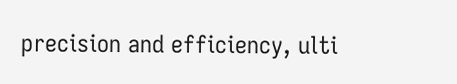precision and efficiency, ulti